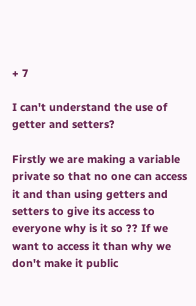+ 7

I can't understand the use of getter and setters?

Firstly we are making a variable private so that no one can access it and than using getters and setters to give its access to everyone why is it so ?? If we want to access it than why we don't make it public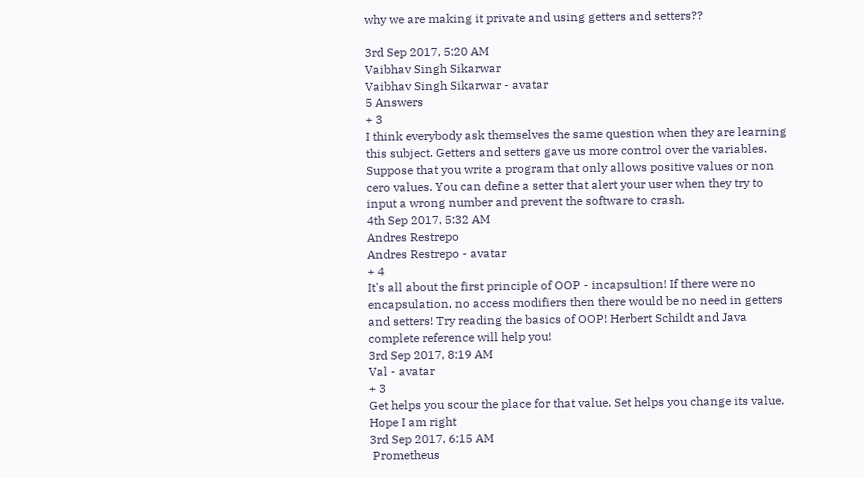why we are making it private and using getters and setters??

3rd Sep 2017, 5:20 AM
Vaibhav Singh Sikarwar
Vaibhav Singh Sikarwar - avatar
5 Answers
+ 3
I think everybody ask themselves the same question when they are learning this subject. Getters and setters gave us more control over the variables. Suppose that you write a program that only allows positive values or non cero values. You can define a setter that alert your user when they try to input a wrong number and prevent the software to crash.
4th Sep 2017, 5:32 AM
Andres Restrepo
Andres Restrepo - avatar
+ 4
It's all about the first principle of OOP - incapsultion! If there were no encapsulation, no access modifiers then there would be no need in getters and setters! Try reading the basics of OOP! Herbert Schildt and Java complete reference will help you!
3rd Sep 2017, 8:19 AM
Val - avatar
+ 3
Get helps you scour the place for that value. Set helps you change its value. Hope I am right
3rd Sep 2017, 6:15 AM
 Prometheus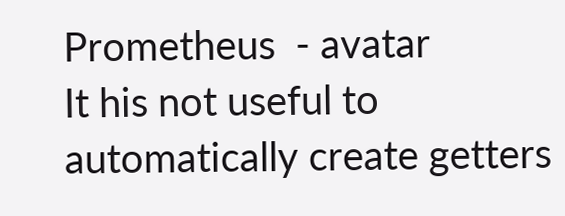Prometheus  - avatar
It his not useful to automatically create getters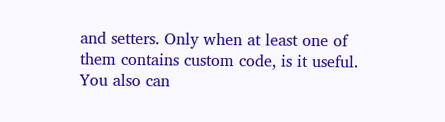and setters. Only when at least one of them contains custom code, is it useful. You also can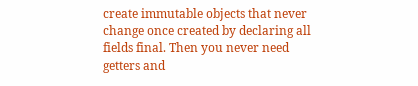create immutable objects that never change once created by declaring all fields final. Then you never need getters and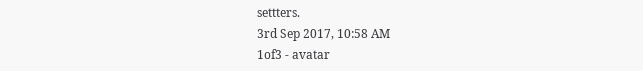settters.
3rd Sep 2017, 10:58 AM
1of3 - avatar